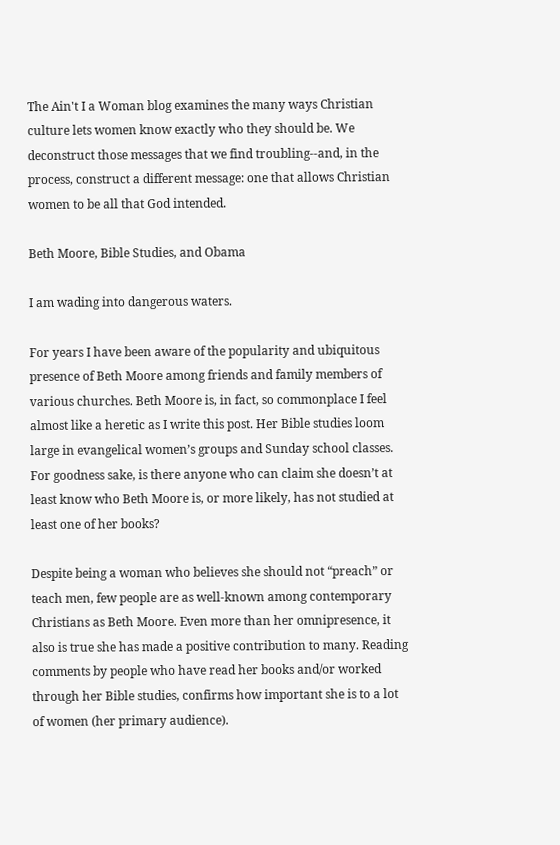The Ain't I a Woman blog examines the many ways Christian culture lets women know exactly who they should be. We deconstruct those messages that we find troubling--and, in the process, construct a different message: one that allows Christian women to be all that God intended.

Beth Moore, Bible Studies, and Obama

I am wading into dangerous waters.

For years I have been aware of the popularity and ubiquitous presence of Beth Moore among friends and family members of various churches. Beth Moore is, in fact, so commonplace I feel almost like a heretic as I write this post. Her Bible studies loom large in evangelical women’s groups and Sunday school classes. For goodness sake, is there anyone who can claim she doesn’t at least know who Beth Moore is, or more likely, has not studied at least one of her books?

Despite being a woman who believes she should not “preach” or teach men, few people are as well-known among contemporary Christians as Beth Moore. Even more than her omnipresence, it also is true she has made a positive contribution to many. Reading comments by people who have read her books and/or worked through her Bible studies, confirms how important she is to a lot of women (her primary audience).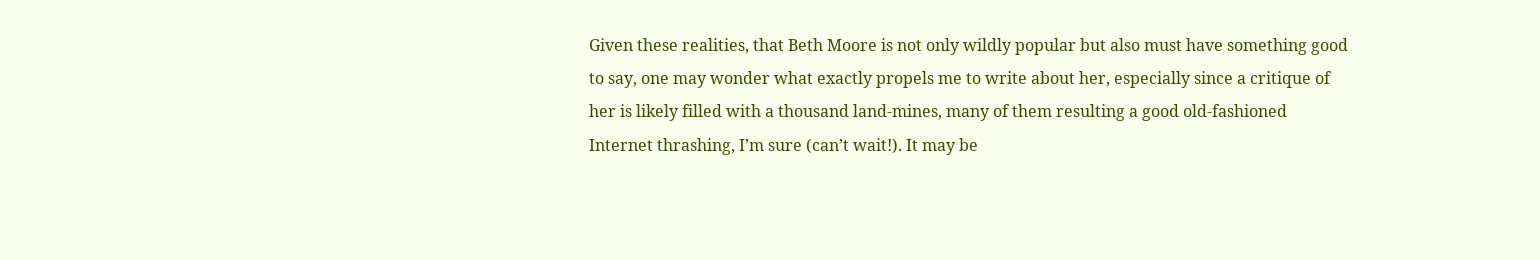Given these realities, that Beth Moore is not only wildly popular but also must have something good to say, one may wonder what exactly propels me to write about her, especially since a critique of her is likely filled with a thousand land-mines, many of them resulting a good old-fashioned Internet thrashing, I’m sure (can’t wait!). It may be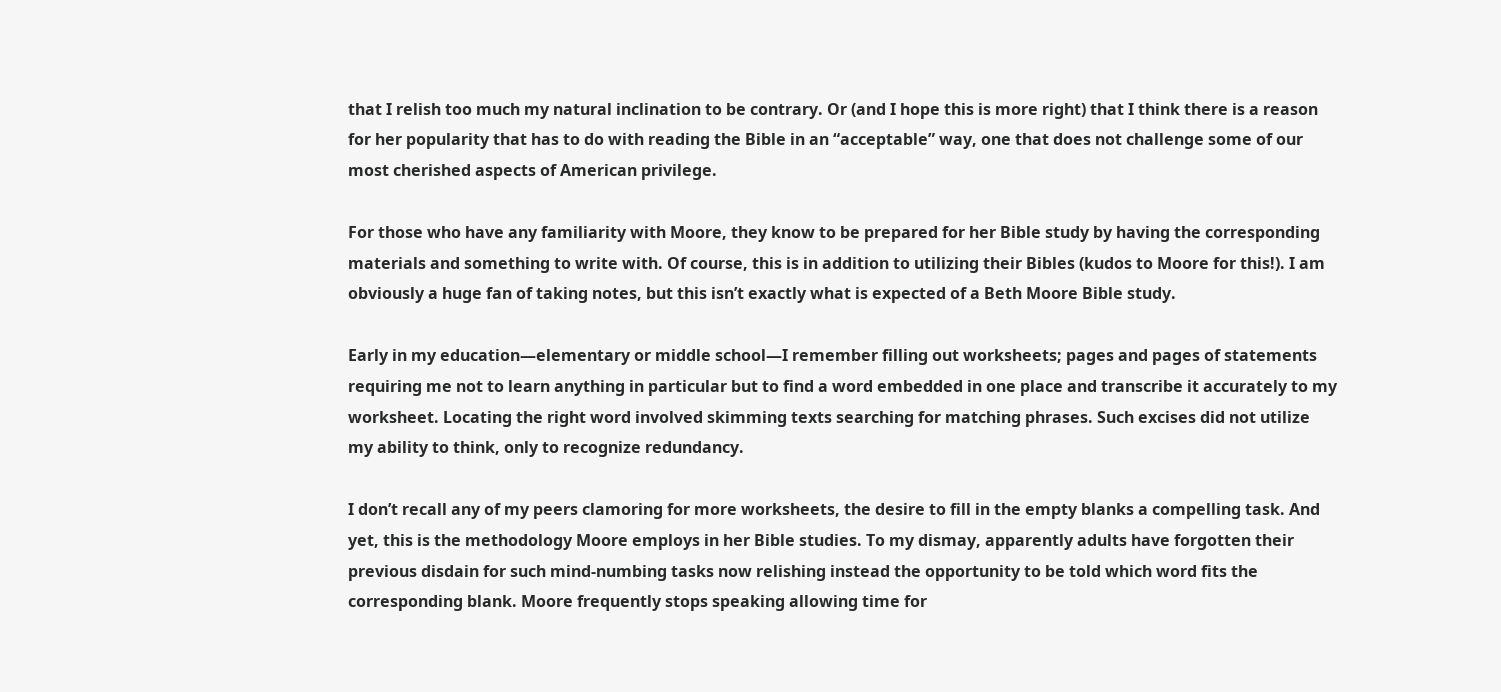that I relish too much my natural inclination to be contrary. Or (and I hope this is more right) that I think there is a reason for her popularity that has to do with reading the Bible in an “acceptable” way, one that does not challenge some of our most cherished aspects of American privilege.

For those who have any familiarity with Moore, they know to be prepared for her Bible study by having the corresponding materials and something to write with. Of course, this is in addition to utilizing their Bibles (kudos to Moore for this!). I am obviously a huge fan of taking notes, but this isn’t exactly what is expected of a Beth Moore Bible study.

Early in my education—elementary or middle school—I remember filling out worksheets; pages and pages of statements requiring me not to learn anything in particular but to find a word embedded in one place and transcribe it accurately to my worksheet. Locating the right word involved skimming texts searching for matching phrases. Such excises did not utilize my ability to think, only to recognize redundancy.

I don’t recall any of my peers clamoring for more worksheets, the desire to fill in the empty blanks a compelling task. And yet, this is the methodology Moore employs in her Bible studies. To my dismay, apparently adults have forgotten their previous disdain for such mind-numbing tasks now relishing instead the opportunity to be told which word fits the corresponding blank. Moore frequently stops speaking allowing time for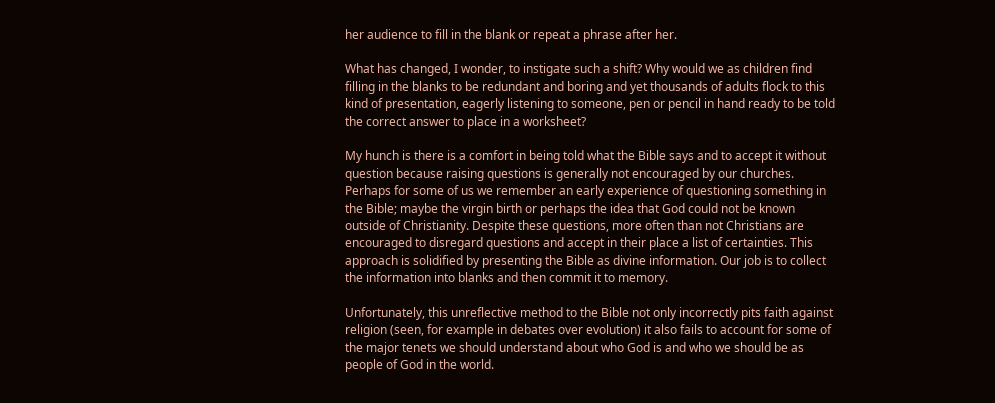her audience to fill in the blank or repeat a phrase after her.

What has changed, I wonder, to instigate such a shift? Why would we as children find filling in the blanks to be redundant and boring and yet thousands of adults flock to this kind of presentation, eagerly listening to someone, pen or pencil in hand ready to be told the correct answer to place in a worksheet?

My hunch is there is a comfort in being told what the Bible says and to accept it without question because raising questions is generally not encouraged by our churches. Perhaps for some of us we remember an early experience of questioning something in the Bible; maybe the virgin birth or perhaps the idea that God could not be known outside of Christianity. Despite these questions, more often than not Christians are encouraged to disregard questions and accept in their place a list of certainties. This approach is solidified by presenting the Bible as divine information. Our job is to collect the information into blanks and then commit it to memory.

Unfortunately, this unreflective method to the Bible not only incorrectly pits faith against religion (seen, for example in debates over evolution) it also fails to account for some of the major tenets we should understand about who God is and who we should be as people of God in the world.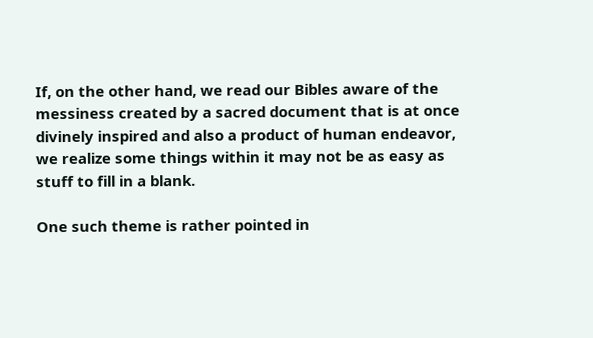If, on the other hand, we read our Bibles aware of the messiness created by a sacred document that is at once divinely inspired and also a product of human endeavor, we realize some things within it may not be as easy as stuff to fill in a blank.

One such theme is rather pointed in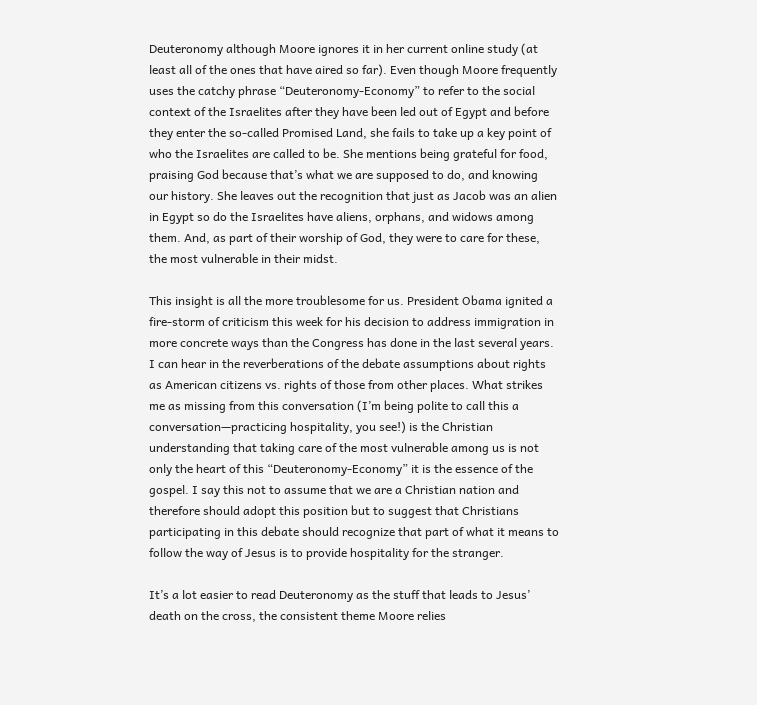Deuteronomy although Moore ignores it in her current online study (at least all of the ones that have aired so far). Even though Moore frequently uses the catchy phrase “Deuteronomy-Economy” to refer to the social context of the Israelites after they have been led out of Egypt and before they enter the so-called Promised Land, she fails to take up a key point of who the Israelites are called to be. She mentions being grateful for food, praising God because that’s what we are supposed to do, and knowing our history. She leaves out the recognition that just as Jacob was an alien in Egypt so do the Israelites have aliens, orphans, and widows among them. And, as part of their worship of God, they were to care for these, the most vulnerable in their midst.

This insight is all the more troublesome for us. President Obama ignited a fire-storm of criticism this week for his decision to address immigration in more concrete ways than the Congress has done in the last several years. I can hear in the reverberations of the debate assumptions about rights as American citizens vs. rights of those from other places. What strikes me as missing from this conversation (I’m being polite to call this a conversation—practicing hospitality, you see!) is the Christian understanding that taking care of the most vulnerable among us is not only the heart of this “Deuteronomy-Economy” it is the essence of the gospel. I say this not to assume that we are a Christian nation and therefore should adopt this position but to suggest that Christians participating in this debate should recognize that part of what it means to follow the way of Jesus is to provide hospitality for the stranger.

It’s a lot easier to read Deuteronomy as the stuff that leads to Jesus’ death on the cross, the consistent theme Moore relies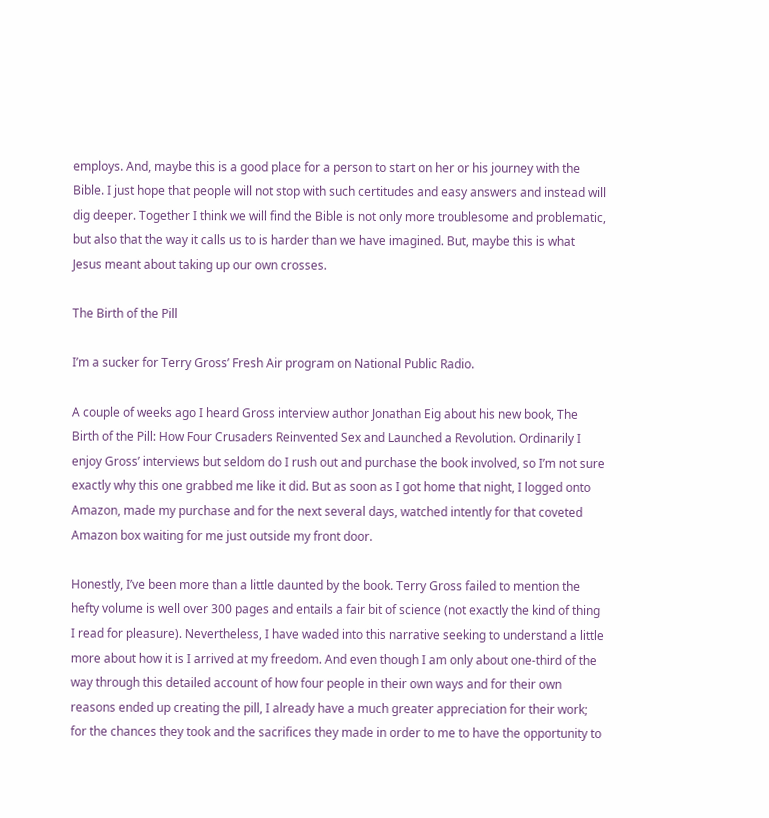employs. And, maybe this is a good place for a person to start on her or his journey with the Bible. I just hope that people will not stop with such certitudes and easy answers and instead will dig deeper. Together I think we will find the Bible is not only more troublesome and problematic, but also that the way it calls us to is harder than we have imagined. But, maybe this is what Jesus meant about taking up our own crosses.

The Birth of the Pill

I’m a sucker for Terry Gross’ Fresh Air program on National Public Radio.

A couple of weeks ago I heard Gross interview author Jonathan Eig about his new book, The Birth of the Pill: How Four Crusaders Reinvented Sex and Launched a Revolution. Ordinarily I enjoy Gross’ interviews but seldom do I rush out and purchase the book involved, so I’m not sure exactly why this one grabbed me like it did. But as soon as I got home that night, I logged onto Amazon, made my purchase and for the next several days, watched intently for that coveted Amazon box waiting for me just outside my front door.

Honestly, I’ve been more than a little daunted by the book. Terry Gross failed to mention the hefty volume is well over 300 pages and entails a fair bit of science (not exactly the kind of thing I read for pleasure). Nevertheless, I have waded into this narrative seeking to understand a little more about how it is I arrived at my freedom. And even though I am only about one-third of the way through this detailed account of how four people in their own ways and for their own reasons ended up creating the pill, I already have a much greater appreciation for their work; for the chances they took and the sacrifices they made in order to me to have the opportunity to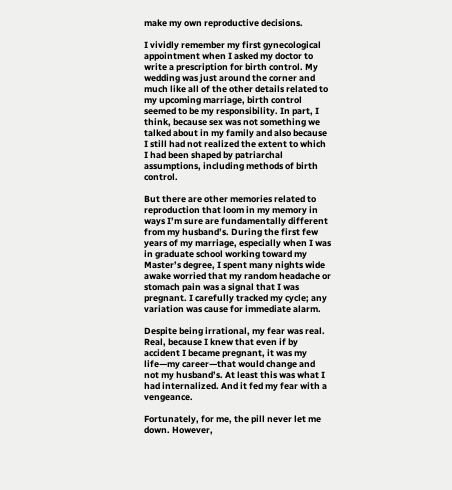make my own reproductive decisions.

I vividly remember my first gynecological appointment when I asked my doctor to write a prescription for birth control. My wedding was just around the corner and much like all of the other details related to my upcoming marriage, birth control seemed to be my responsibility. In part, I think, because sex was not something we talked about in my family and also because I still had not realized the extent to which I had been shaped by patriarchal assumptions, including methods of birth control.

But there are other memories related to reproduction that loom in my memory in ways I’m sure are fundamentally different from my husband’s. During the first few years of my marriage, especially when I was in graduate school working toward my Master’s degree, I spent many nights wide awake worried that my random headache or stomach pain was a signal that I was pregnant. I carefully tracked my cycle; any variation was cause for immediate alarm.

Despite being irrational, my fear was real. Real, because I knew that even if by accident I became pregnant, it was my life—my career—that would change and not my husband’s. At least this was what I had internalized. And it fed my fear with a vengeance.

Fortunately, for me, the pill never let me down. However,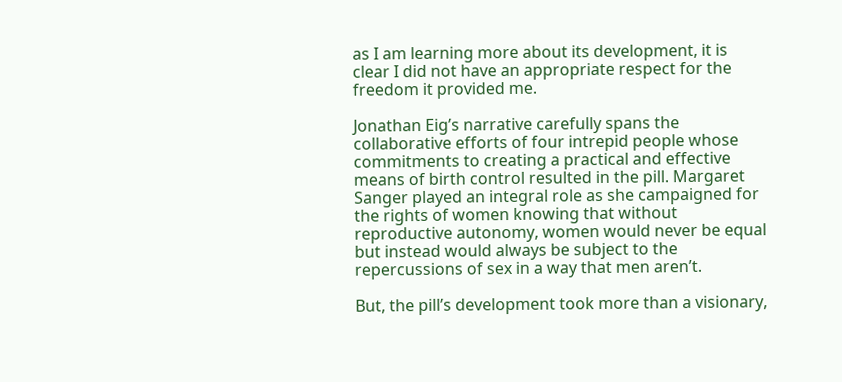as I am learning more about its development, it is clear I did not have an appropriate respect for the freedom it provided me.

Jonathan Eig’s narrative carefully spans the collaborative efforts of four intrepid people whose commitments to creating a practical and effective means of birth control resulted in the pill. Margaret Sanger played an integral role as she campaigned for the rights of women knowing that without reproductive autonomy, women would never be equal but instead would always be subject to the repercussions of sex in a way that men aren’t.

But, the pill’s development took more than a visionary,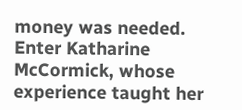money was needed. Enter Katharine McCormick, whose experience taught her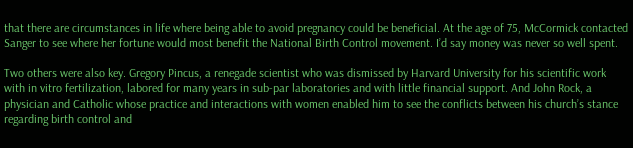that there are circumstances in life where being able to avoid pregnancy could be beneficial. At the age of 75, McCormick contacted Sanger to see where her fortune would most benefit the National Birth Control movement. I’d say money was never so well spent.

Two others were also key. Gregory Pincus, a renegade scientist who was dismissed by Harvard University for his scientific work with in vitro fertilization, labored for many years in sub-par laboratories and with little financial support. And John Rock, a physician and Catholic whose practice and interactions with women enabled him to see the conflicts between his church’s stance regarding birth control and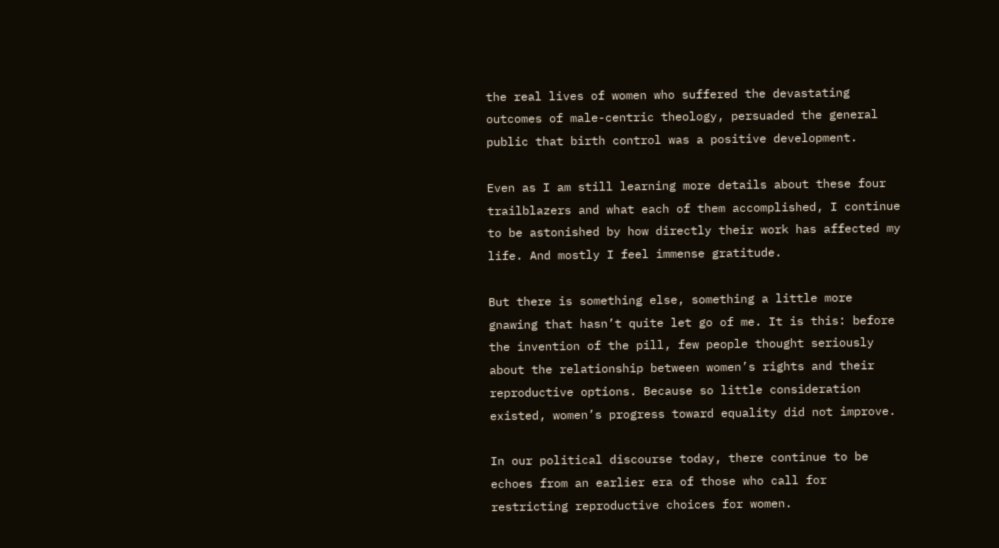the real lives of women who suffered the devastating outcomes of male-centric theology, persuaded the general public that birth control was a positive development.

Even as I am still learning more details about these four trailblazers and what each of them accomplished, I continue to be astonished by how directly their work has affected my life. And mostly I feel immense gratitude.

But there is something else, something a little more gnawing that hasn’t quite let go of me. It is this: before the invention of the pill, few people thought seriously about the relationship between women’s rights and their reproductive options. Because so little consideration existed, women’s progress toward equality did not improve.

In our political discourse today, there continue to be echoes from an earlier era of those who call for restricting reproductive choices for women.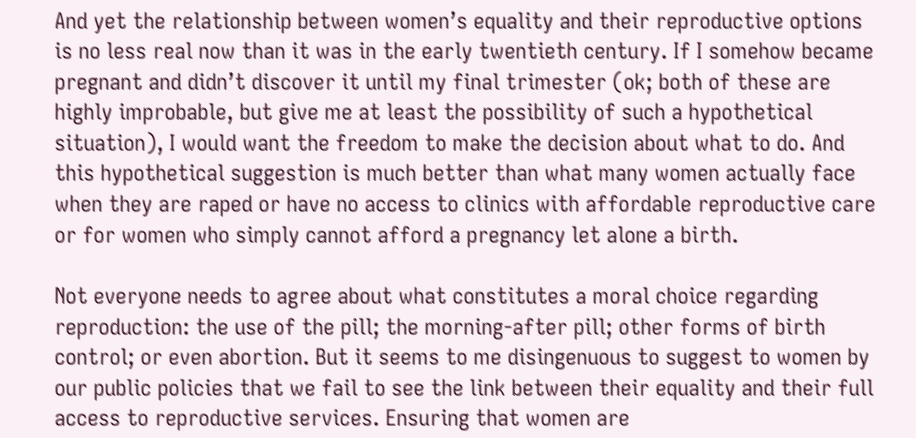And yet the relationship between women’s equality and their reproductive options is no less real now than it was in the early twentieth century. If I somehow became pregnant and didn’t discover it until my final trimester (ok; both of these are highly improbable, but give me at least the possibility of such a hypothetical situation), I would want the freedom to make the decision about what to do. And this hypothetical suggestion is much better than what many women actually face when they are raped or have no access to clinics with affordable reproductive care or for women who simply cannot afford a pregnancy let alone a birth.

Not everyone needs to agree about what constitutes a moral choice regarding reproduction: the use of the pill; the morning-after pill; other forms of birth control; or even abortion. But it seems to me disingenuous to suggest to women by our public policies that we fail to see the link between their equality and their full access to reproductive services. Ensuring that women are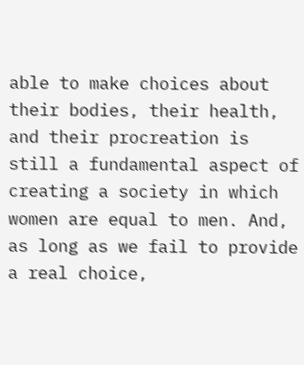able to make choices about their bodies, their health, and their procreation is still a fundamental aspect of creating a society in which women are equal to men. And, as long as we fail to provide a real choice,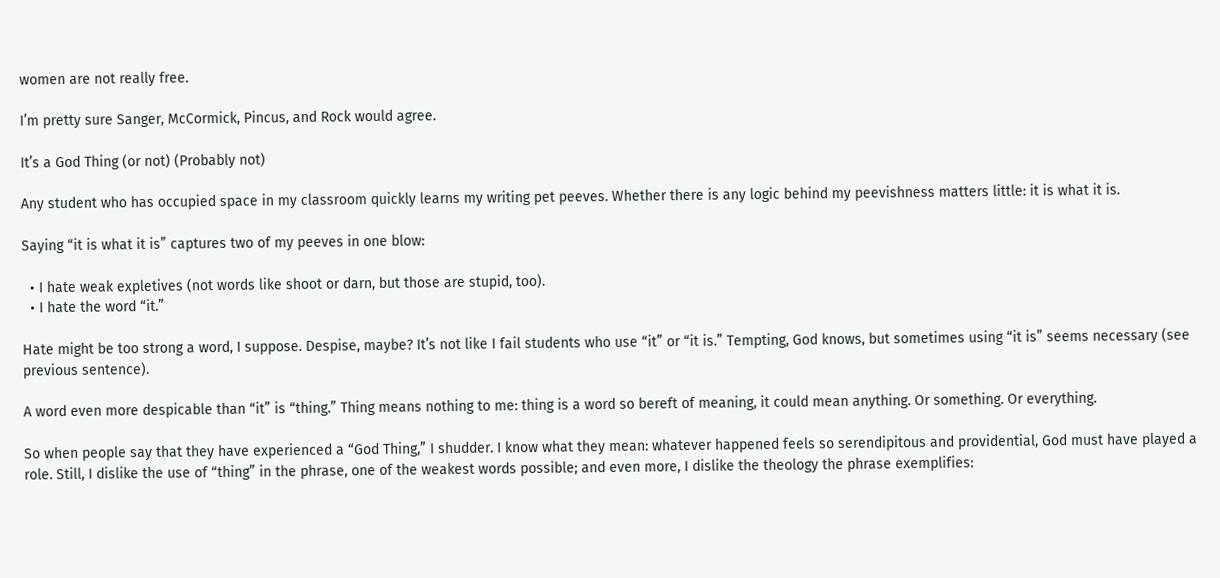women are not really free.

I’m pretty sure Sanger, McCormick, Pincus, and Rock would agree.

It’s a God Thing (or not) (Probably not)

Any student who has occupied space in my classroom quickly learns my writing pet peeves. Whether there is any logic behind my peevishness matters little: it is what it is.

Saying “it is what it is” captures two of my peeves in one blow:

  • I hate weak expletives (not words like shoot or darn, but those are stupid, too).
  • I hate the word “it.”

Hate might be too strong a word, I suppose. Despise, maybe? It’s not like I fail students who use “it” or “it is.” Tempting, God knows, but sometimes using “it is” seems necessary (see previous sentence).

A word even more despicable than “it” is “thing.” Thing means nothing to me: thing is a word so bereft of meaning, it could mean anything. Or something. Or everything.

So when people say that they have experienced a “God Thing,” I shudder. I know what they mean: whatever happened feels so serendipitous and providential, God must have played a role. Still, I dislike the use of “thing” in the phrase, one of the weakest words possible; and even more, I dislike the theology the phrase exemplifies: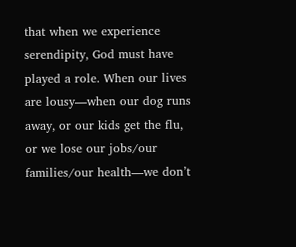that when we experience serendipity, God must have played a role. When our lives are lousy—when our dog runs away, or our kids get the flu, or we lose our jobs/our families/our health—we don’t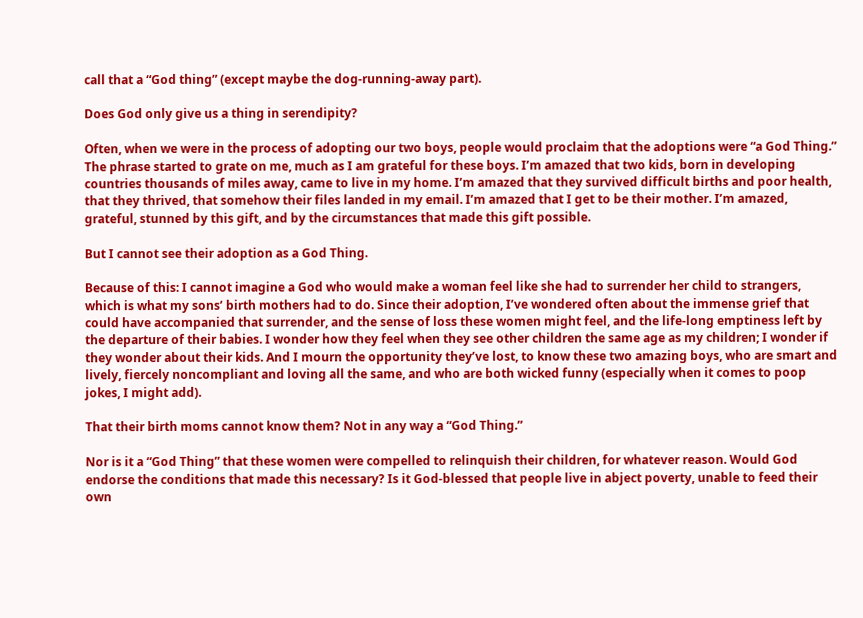call that a “God thing” (except maybe the dog-running-away part).

Does God only give us a thing in serendipity?

Often, when we were in the process of adopting our two boys, people would proclaim that the adoptions were “a God Thing.” The phrase started to grate on me, much as I am grateful for these boys. I’m amazed that two kids, born in developing countries thousands of miles away, came to live in my home. I’m amazed that they survived difficult births and poor health, that they thrived, that somehow their files landed in my email. I’m amazed that I get to be their mother. I’m amazed, grateful, stunned by this gift, and by the circumstances that made this gift possible.

But I cannot see their adoption as a God Thing.

Because of this: I cannot imagine a God who would make a woman feel like she had to surrender her child to strangers, which is what my sons’ birth mothers had to do. Since their adoption, I’ve wondered often about the immense grief that could have accompanied that surrender, and the sense of loss these women might feel, and the life-long emptiness left by the departure of their babies. I wonder how they feel when they see other children the same age as my children; I wonder if they wonder about their kids. And I mourn the opportunity they’ve lost, to know these two amazing boys, who are smart and lively, fiercely noncompliant and loving all the same, and who are both wicked funny (especially when it comes to poop jokes, I might add).

That their birth moms cannot know them? Not in any way a “God Thing.”

Nor is it a “God Thing” that these women were compelled to relinquish their children, for whatever reason. Would God endorse the conditions that made this necessary? Is it God-blessed that people live in abject poverty, unable to feed their own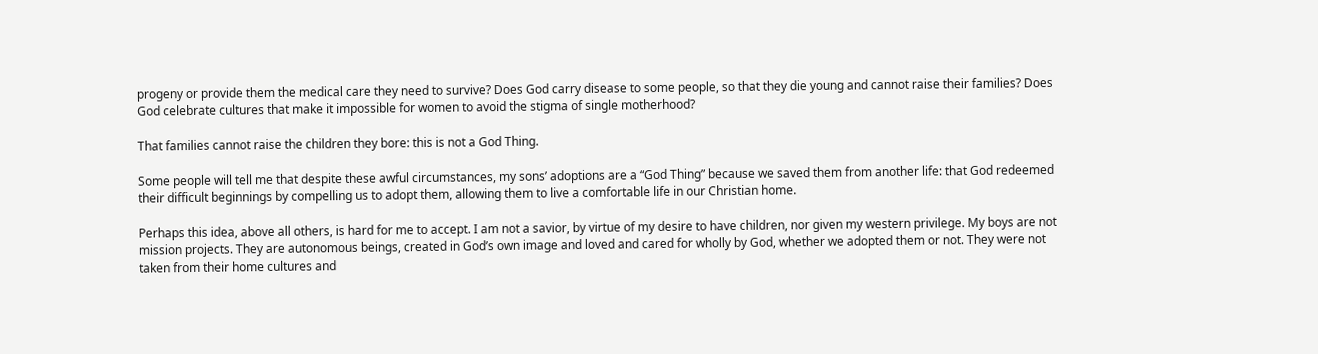progeny or provide them the medical care they need to survive? Does God carry disease to some people, so that they die young and cannot raise their families? Does God celebrate cultures that make it impossible for women to avoid the stigma of single motherhood?

That families cannot raise the children they bore: this is not a God Thing.

Some people will tell me that despite these awful circumstances, my sons’ adoptions are a “God Thing” because we saved them from another life: that God redeemed their difficult beginnings by compelling us to adopt them, allowing them to live a comfortable life in our Christian home.

Perhaps this idea, above all others, is hard for me to accept. I am not a savior, by virtue of my desire to have children, nor given my western privilege. My boys are not mission projects. They are autonomous beings, created in God’s own image and loved and cared for wholly by God, whether we adopted them or not. They were not taken from their home cultures and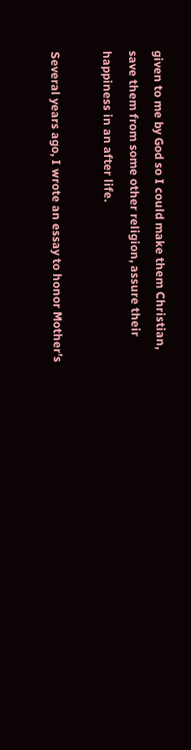given to me by God so I could make them Christian, save them from some other religion, assure their happiness in an after life.

Several years ago, I wrote an essay to honor Mother’s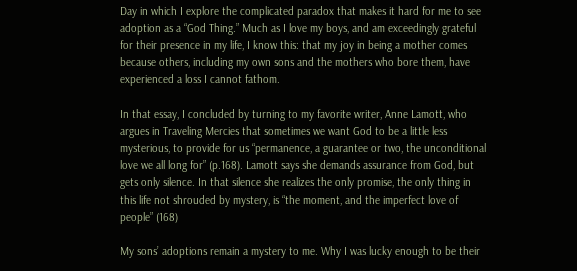Day in which I explore the complicated paradox that makes it hard for me to see adoption as a “God Thing.” Much as I love my boys, and am exceedingly grateful for their presence in my life, I know this: that my joy in being a mother comes because others, including my own sons and the mothers who bore them, have experienced a loss I cannot fathom.

In that essay, I concluded by turning to my favorite writer, Anne Lamott, who argues in Traveling Mercies that sometimes we want God to be a little less mysterious, to provide for us “permanence, a guarantee or two, the unconditional love we all long for” (p.168). Lamott says she demands assurance from God, but gets only silence. In that silence she realizes the only promise, the only thing in this life not shrouded by mystery, is “the moment, and the imperfect love of people” (168)

My sons’ adoptions remain a mystery to me. Why I was lucky enough to be their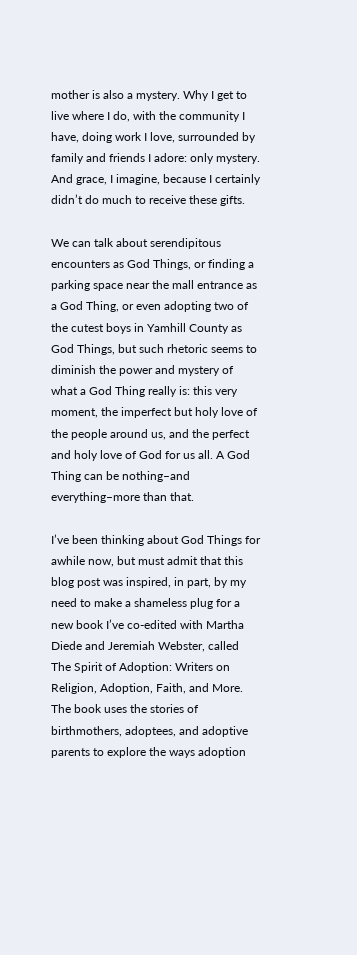mother is also a mystery. Why I get to live where I do, with the community I have, doing work I love, surrounded by family and friends I adore: only mystery. And grace, I imagine, because I certainly didn’t do much to receive these gifts.

We can talk about serendipitous encounters as God Things, or finding a parking space near the mall entrance as a God Thing, or even adopting two of the cutest boys in Yamhill County as God Things, but such rhetoric seems to diminish the power and mystery of what a God Thing really is: this very moment, the imperfect but holy love of the people around us, and the perfect and holy love of God for us all. A God Thing can be nothing–and everything–more than that.

I’ve been thinking about God Things for awhile now, but must admit that this blog post was inspired, in part, by my need to make a shameless plug for a new book I’ve co-edited with Martha Diede and Jeremiah Webster, called The Spirit of Adoption: Writers on Religion, Adoption, Faith, and More. The book uses the stories of birthmothers, adoptees, and adoptive parents to explore the ways adoption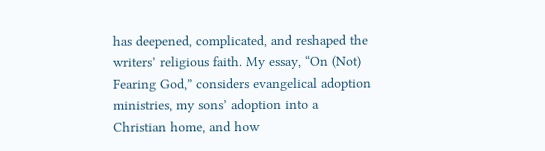has deepened, complicated, and reshaped the writers’ religious faith. My essay, “On (Not) Fearing God,” considers evangelical adoption ministries, my sons’ adoption into a Christian home, and how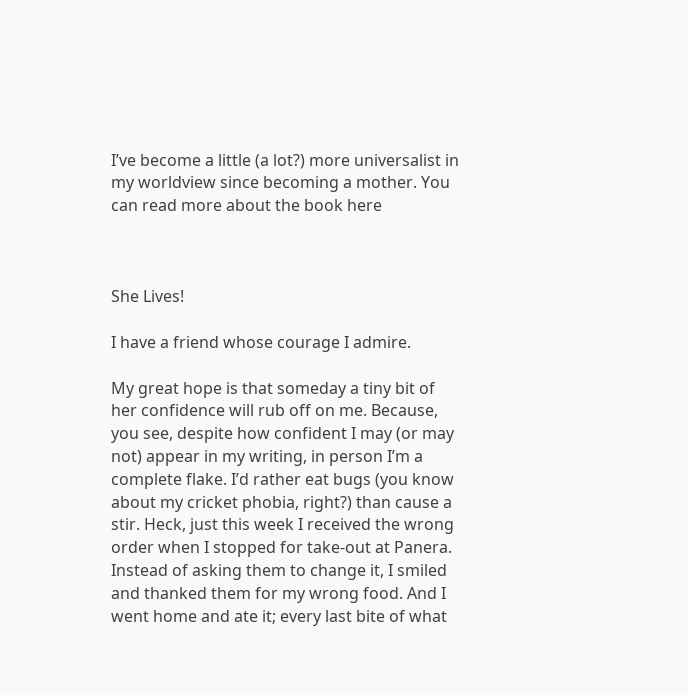I’ve become a little (a lot?) more universalist in my worldview since becoming a mother. You can read more about the book here



She Lives!

I have a friend whose courage I admire.

My great hope is that someday a tiny bit of her confidence will rub off on me. Because, you see, despite how confident I may (or may not) appear in my writing, in person I’m a complete flake. I’d rather eat bugs (you know about my cricket phobia, right?) than cause a stir. Heck, just this week I received the wrong order when I stopped for take-out at Panera. Instead of asking them to change it, I smiled and thanked them for my wrong food. And I went home and ate it; every last bite of what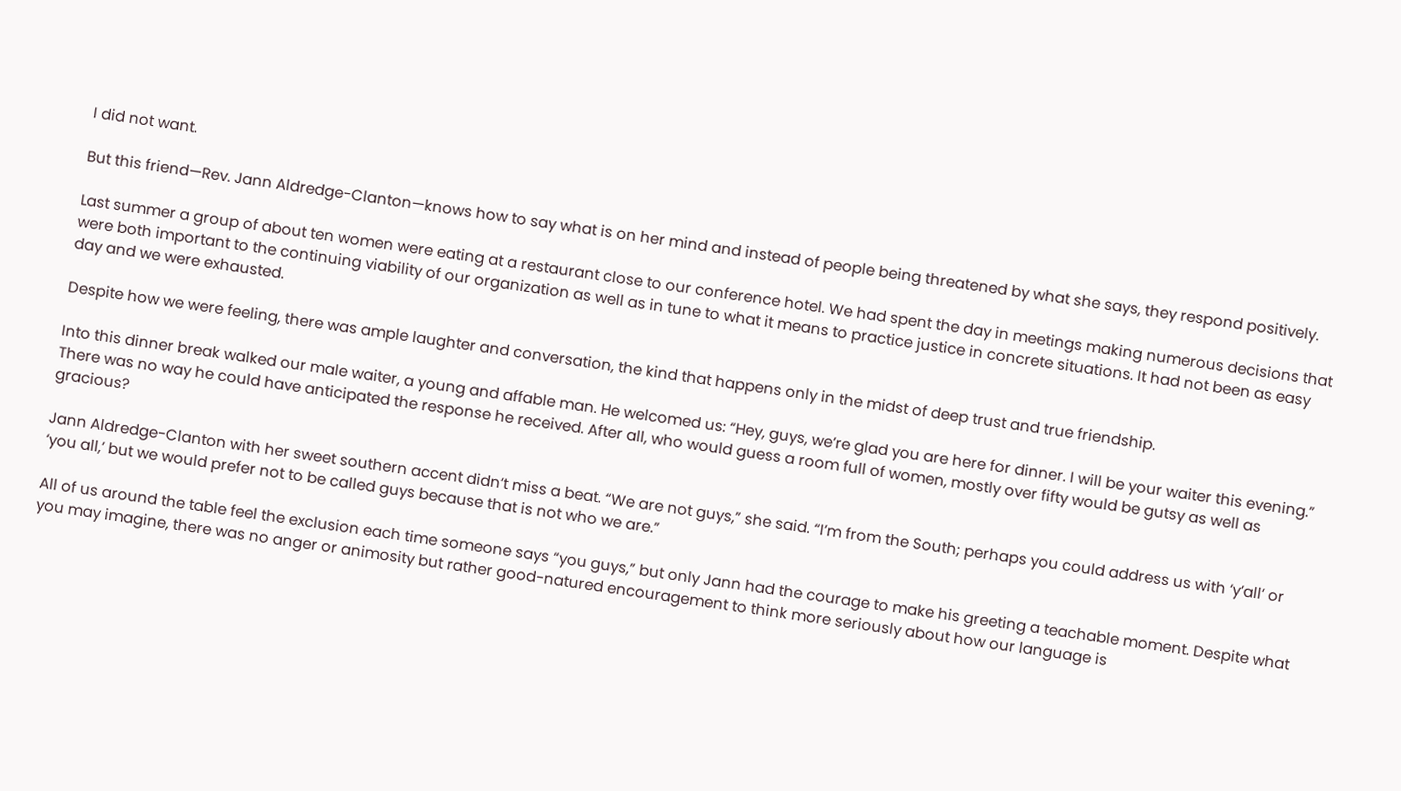I did not want.

But this friend—Rev. Jann Aldredge-Clanton—knows how to say what is on her mind and instead of people being threatened by what she says, they respond positively.

Last summer a group of about ten women were eating at a restaurant close to our conference hotel. We had spent the day in meetings making numerous decisions that were both important to the continuing viability of our organization as well as in tune to what it means to practice justice in concrete situations. It had not been as easy day and we were exhausted.

Despite how we were feeling, there was ample laughter and conversation, the kind that happens only in the midst of deep trust and true friendship.

Into this dinner break walked our male waiter, a young and affable man. He welcomed us: “Hey, guys, we’re glad you are here for dinner. I will be your waiter this evening.” There was no way he could have anticipated the response he received. After all, who would guess a room full of women, mostly over fifty would be gutsy as well as gracious?

Jann Aldredge-Clanton with her sweet southern accent didn’t miss a beat. “We are not guys,” she said. “I’m from the South; perhaps you could address us with ‘y’all’ or ‘you all,’ but we would prefer not to be called guys because that is not who we are.”

All of us around the table feel the exclusion each time someone says “you guys,” but only Jann had the courage to make his greeting a teachable moment. Despite what you may imagine, there was no anger or animosity but rather good-natured encouragement to think more seriously about how our language is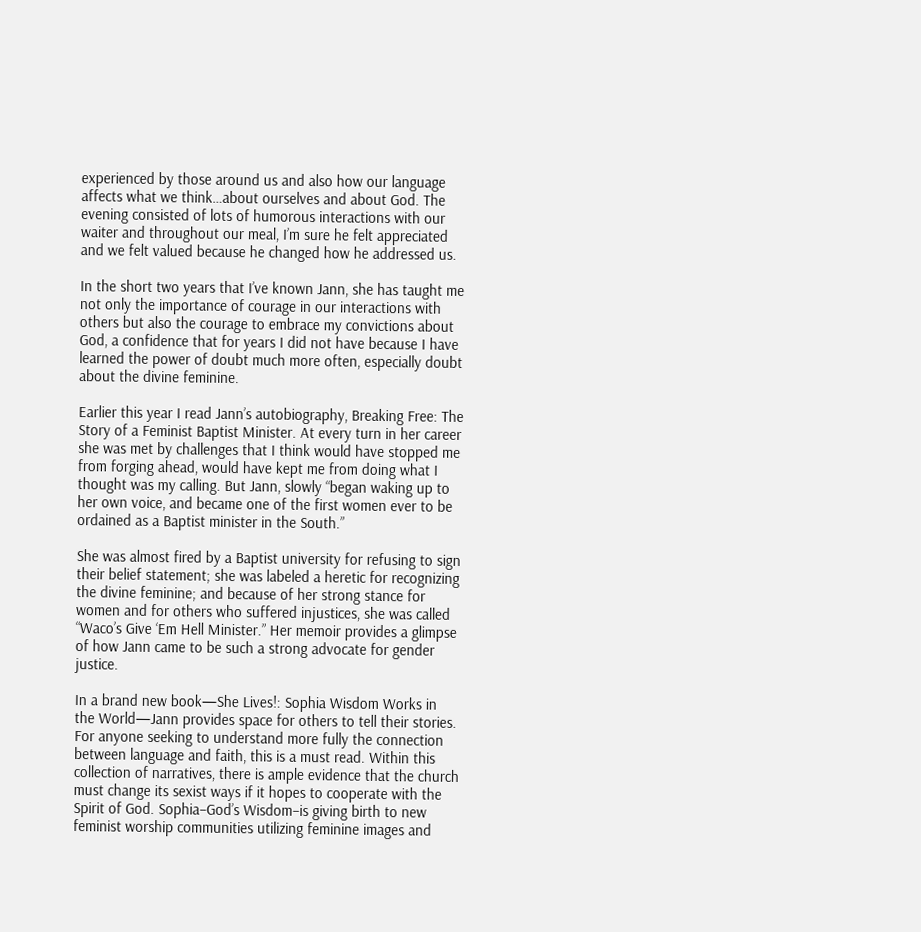experienced by those around us and also how our language affects what we think…about ourselves and about God. The evening consisted of lots of humorous interactions with our waiter and throughout our meal, I’m sure he felt appreciated and we felt valued because he changed how he addressed us.

In the short two years that I’ve known Jann, she has taught me not only the importance of courage in our interactions with others but also the courage to embrace my convictions about God, a confidence that for years I did not have because I have learned the power of doubt much more often, especially doubt about the divine feminine.

Earlier this year I read Jann’s autobiography, Breaking Free: The Story of a Feminist Baptist Minister. At every turn in her career she was met by challenges that I think would have stopped me from forging ahead, would have kept me from doing what I thought was my calling. But Jann, slowly “began waking up to her own voice, and became one of the first women ever to be ordained as a Baptist minister in the South.”

She was almost fired by a Baptist university for refusing to sign their belief statement; she was labeled a heretic for recognizing the divine feminine; and because of her strong stance for women and for others who suffered injustices, she was called “Waco’s Give ‘Em Hell Minister.” Her memoir provides a glimpse of how Jann came to be such a strong advocate for gender justice.

In a brand new book—She Lives!: Sophia Wisdom Works in the World—Jann provides space for others to tell their stories. For anyone seeking to understand more fully the connection between language and faith, this is a must read. Within this collection of narratives, there is ample evidence that the church must change its sexist ways if it hopes to cooperate with the Spirit of God. Sophia–God’s Wisdom–is giving birth to new feminist worship communities utilizing feminine images and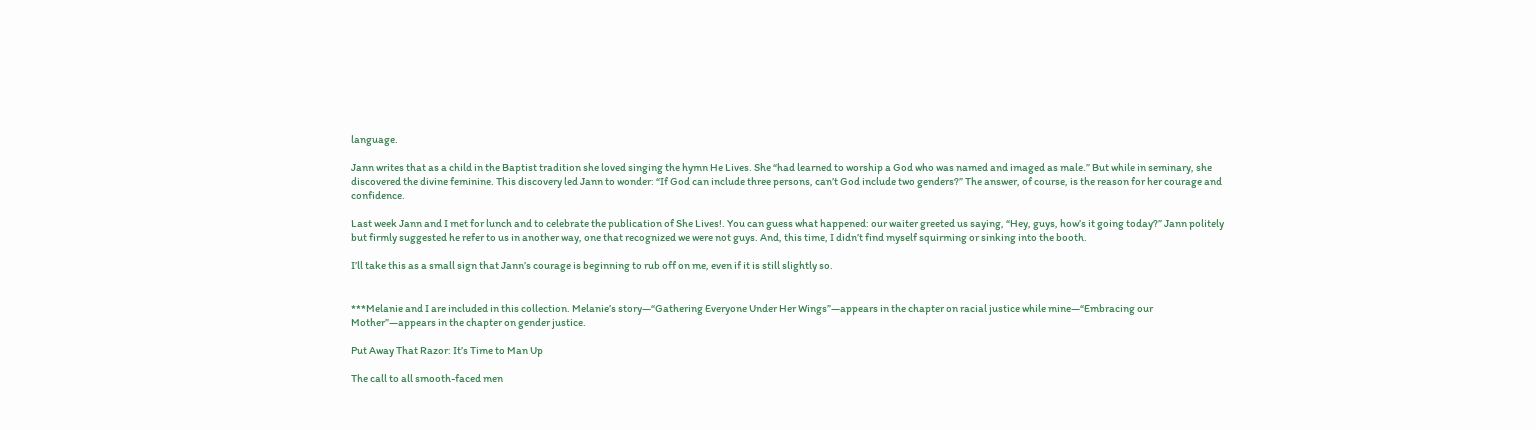language.

Jann writes that as a child in the Baptist tradition she loved singing the hymn He Lives. She “had learned to worship a God who was named and imaged as male.” But while in seminary, she discovered the divine feminine. This discovery led Jann to wonder: “If God can include three persons, can’t God include two genders?” The answer, of course, is the reason for her courage and confidence.

Last week Jann and I met for lunch and to celebrate the publication of She Lives!. You can guess what happened: our waiter greeted us saying, “Hey, guys, how’s it going today?” Jann politely but firmly suggested he refer to us in another way, one that recognized we were not guys. And, this time, I didn’t find myself squirming or sinking into the booth.

I’ll take this as a small sign that Jann’s courage is beginning to rub off on me, even if it is still slightly so.


***Melanie and I are included in this collection. Melanie’s story—“Gathering Everyone Under Her Wings”—appears in the chapter on racial justice while mine—“Embracing our Mother”—appears in the chapter on gender justice.

Put Away That Razor: It’s Time to Man Up

The call to all smooth-faced men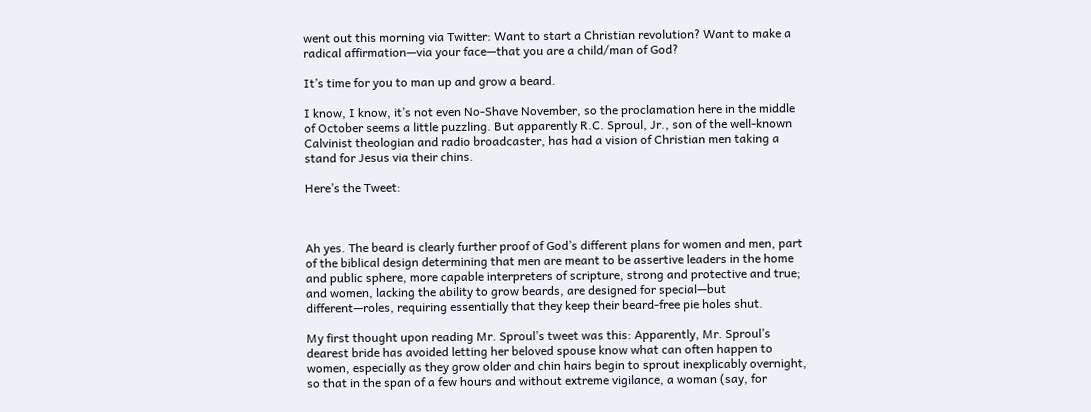went out this morning via Twitter: Want to start a Christian revolution? Want to make a radical affirmation—via your face—that you are a child/man of God?

It’s time for you to man up and grow a beard.

I know, I know, it’s not even No-Shave November, so the proclamation here in the middle of October seems a little puzzling. But apparently R.C. Sproul, Jr., son of the well-known Calvinist theologian and radio broadcaster, has had a vision of Christian men taking a stand for Jesus via their chins.

Here’s the Tweet:



Ah yes. The beard is clearly further proof of God’s different plans for women and men, part of the biblical design determining that men are meant to be assertive leaders in the home and public sphere, more capable interpreters of scripture, strong and protective and true; and women, lacking the ability to grow beards, are designed for special—but different—roles, requiring essentially that they keep their beard-free pie holes shut.

My first thought upon reading Mr. Sproul’s tweet was this: Apparently, Mr. Sproul’s dearest bride has avoided letting her beloved spouse know what can often happen to women, especially as they grow older and chin hairs begin to sprout inexplicably overnight, so that in the span of a few hours and without extreme vigilance, a woman (say, for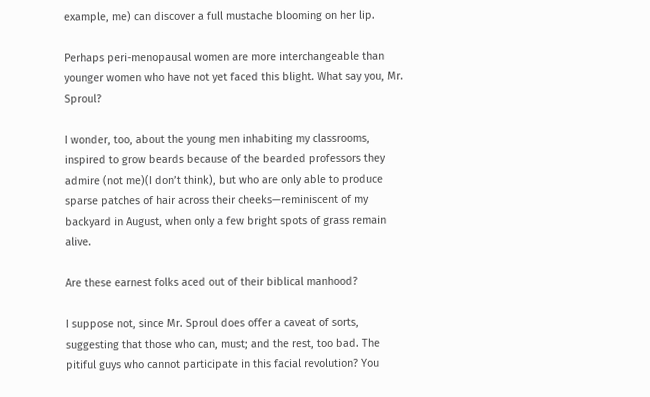example, me) can discover a full mustache blooming on her lip.

Perhaps peri-menopausal women are more interchangeable than younger women who have not yet faced this blight. What say you, Mr. Sproul?

I wonder, too, about the young men inhabiting my classrooms, inspired to grow beards because of the bearded professors they admire (not me)(I don’t think), but who are only able to produce sparse patches of hair across their cheeks—reminiscent of my backyard in August, when only a few bright spots of grass remain alive.

Are these earnest folks aced out of their biblical manhood?

I suppose not, since Mr. Sproul does offer a caveat of sorts, suggesting that those who can, must; and the rest, too bad. The pitiful guys who cannot participate in this facial revolution? You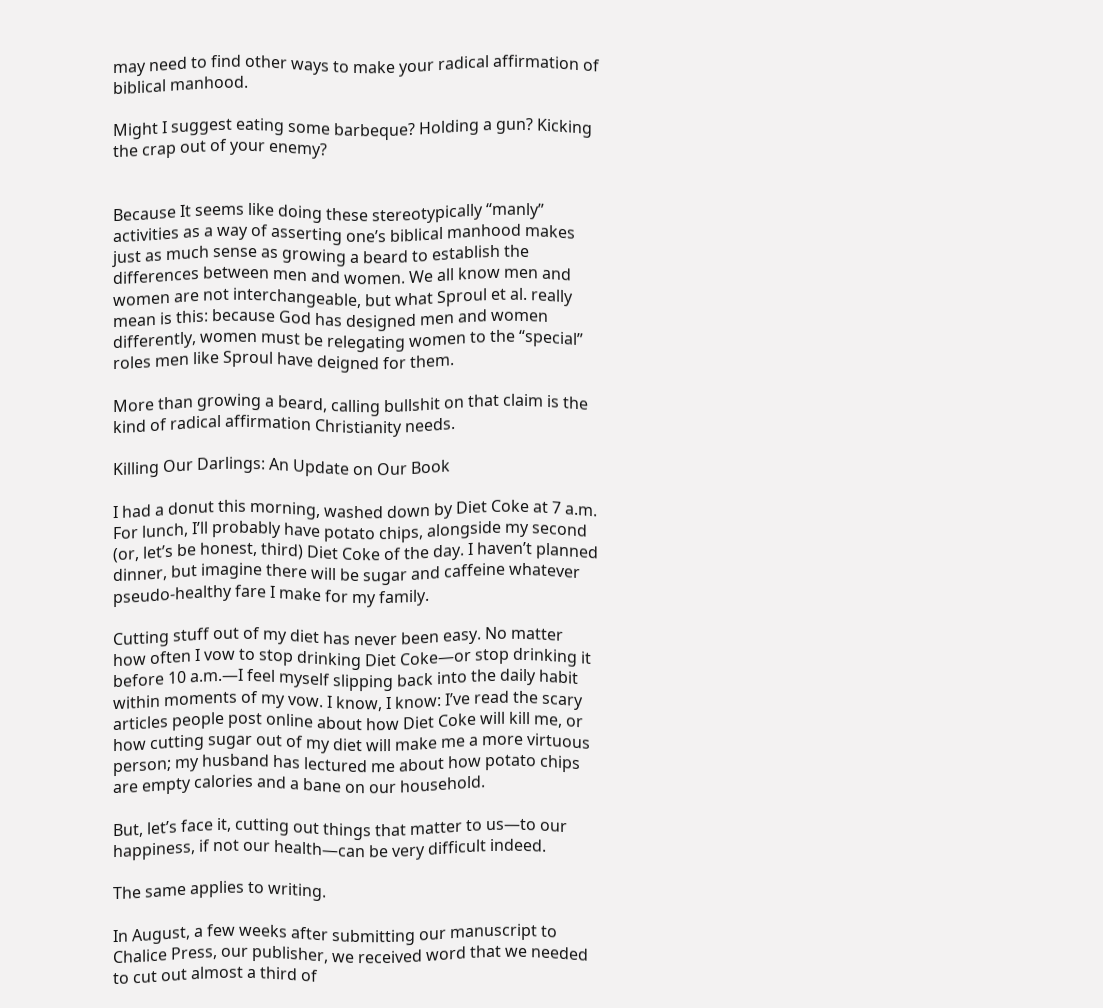may need to find other ways to make your radical affirmation of biblical manhood.

Might I suggest eating some barbeque? Holding a gun? Kicking the crap out of your enemy?


Because It seems like doing these stereotypically “manly” activities as a way of asserting one’s biblical manhood makes just as much sense as growing a beard to establish the differences between men and women. We all know men and women are not interchangeable, but what Sproul et al. really mean is this: because God has designed men and women differently, women must be relegating women to the “special” roles men like Sproul have deigned for them.

More than growing a beard, calling bullshit on that claim is the kind of radical affirmation Christianity needs.

Killing Our Darlings: An Update on Our Book

I had a donut this morning, washed down by Diet Coke at 7 a.m. For lunch, I’ll probably have potato chips, alongside my second (or, let’s be honest, third) Diet Coke of the day. I haven’t planned dinner, but imagine there will be sugar and caffeine whatever pseudo-healthy fare I make for my family.

Cutting stuff out of my diet has never been easy. No matter how often I vow to stop drinking Diet Coke—or stop drinking it before 10 a.m.—I feel myself slipping back into the daily habit within moments of my vow. I know, I know: I’ve read the scary articles people post online about how Diet Coke will kill me, or how cutting sugar out of my diet will make me a more virtuous person; my husband has lectured me about how potato chips are empty calories and a bane on our household.

But, let’s face it, cutting out things that matter to us—to our happiness, if not our health—can be very difficult indeed.

The same applies to writing.

In August, a few weeks after submitting our manuscript to Chalice Press, our publisher, we received word that we needed to cut out almost a third of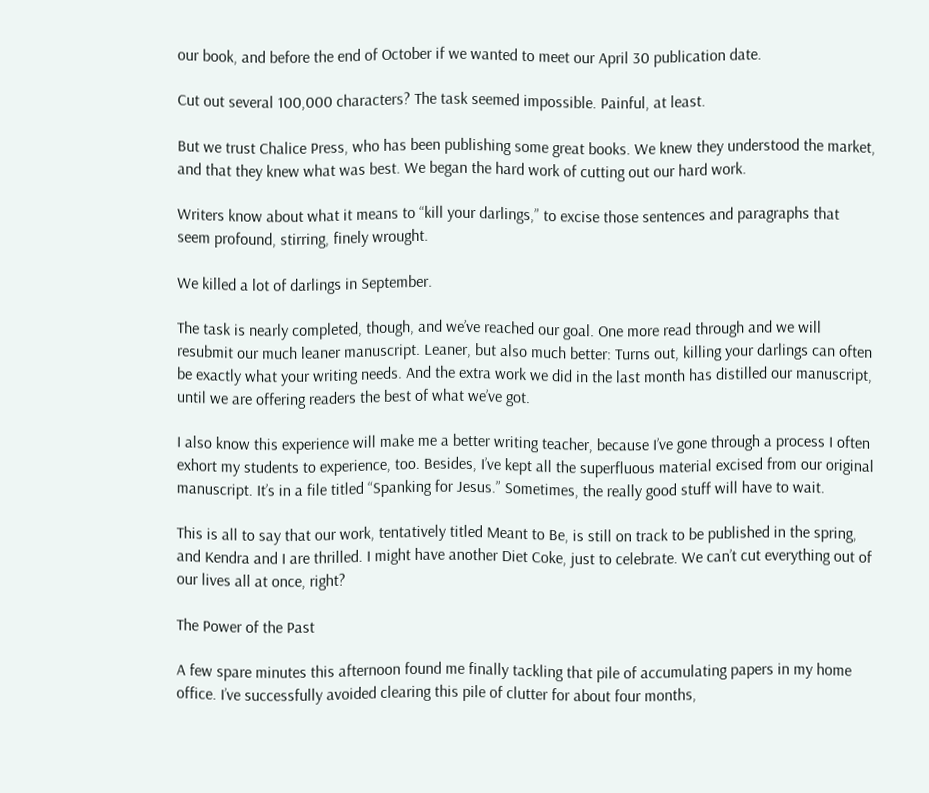our book, and before the end of October if we wanted to meet our April 30 publication date.

Cut out several 100,000 characters? The task seemed impossible. Painful, at least.

But we trust Chalice Press, who has been publishing some great books. We knew they understood the market, and that they knew what was best. We began the hard work of cutting out our hard work.

Writers know about what it means to “kill your darlings,” to excise those sentences and paragraphs that seem profound, stirring, finely wrought.

We killed a lot of darlings in September.

The task is nearly completed, though, and we’ve reached our goal. One more read through and we will resubmit our much leaner manuscript. Leaner, but also much better: Turns out, killing your darlings can often be exactly what your writing needs. And the extra work we did in the last month has distilled our manuscript, until we are offering readers the best of what we’ve got.

I also know this experience will make me a better writing teacher, because I’ve gone through a process I often exhort my students to experience, too. Besides, I’ve kept all the superfluous material excised from our original manuscript. It’s in a file titled “Spanking for Jesus.” Sometimes, the really good stuff will have to wait.

This is all to say that our work, tentatively titled Meant to Be, is still on track to be published in the spring, and Kendra and I are thrilled. I might have another Diet Coke, just to celebrate. We can’t cut everything out of our lives all at once, right?

The Power of the Past

A few spare minutes this afternoon found me finally tackling that pile of accumulating papers in my home office. I’ve successfully avoided clearing this pile of clutter for about four months,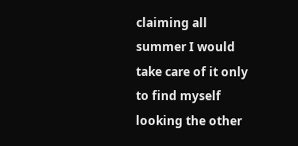claiming all summer I would take care of it only to find myself looking the other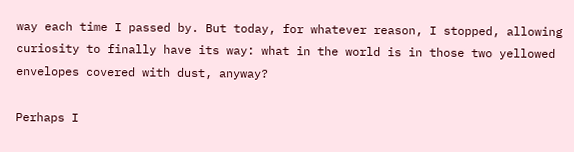way each time I passed by. But today, for whatever reason, I stopped, allowing curiosity to finally have its way: what in the world is in those two yellowed envelopes covered with dust, anyway?

Perhaps I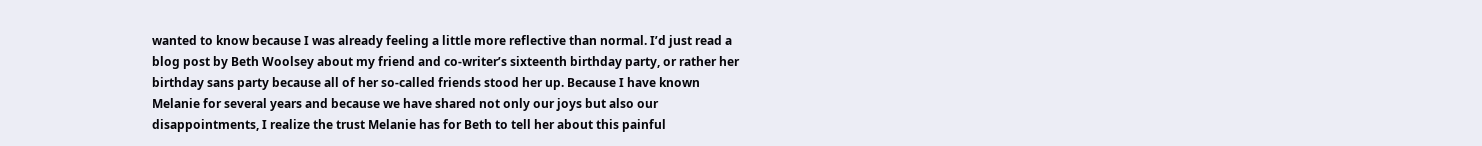wanted to know because I was already feeling a little more reflective than normal. I’d just read a blog post by Beth Woolsey about my friend and co-writer’s sixteenth birthday party, or rather her birthday sans party because all of her so-called friends stood her up. Because I have known Melanie for several years and because we have shared not only our joys but also our disappointments, I realize the trust Melanie has for Beth to tell her about this painful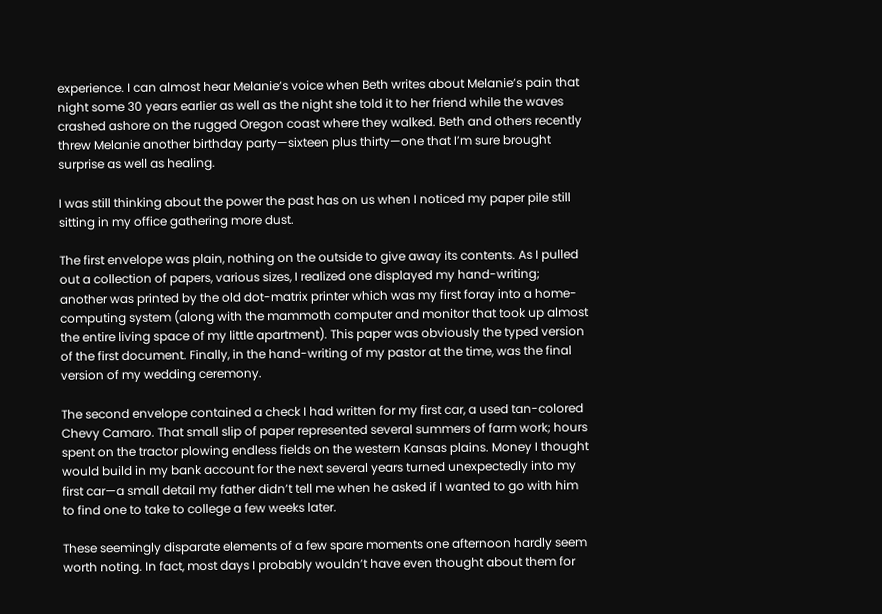experience. I can almost hear Melanie’s voice when Beth writes about Melanie’s pain that night some 30 years earlier as well as the night she told it to her friend while the waves crashed ashore on the rugged Oregon coast where they walked. Beth and others recently threw Melanie another birthday party—sixteen plus thirty—one that I’m sure brought surprise as well as healing.

I was still thinking about the power the past has on us when I noticed my paper pile still sitting in my office gathering more dust.

The first envelope was plain, nothing on the outside to give away its contents. As I pulled out a collection of papers, various sizes, I realized one displayed my hand-writing; another was printed by the old dot-matrix printer which was my first foray into a home-computing system (along with the mammoth computer and monitor that took up almost the entire living space of my little apartment). This paper was obviously the typed version of the first document. Finally, in the hand-writing of my pastor at the time, was the final version of my wedding ceremony.

The second envelope contained a check I had written for my first car, a used tan-colored Chevy Camaro. That small slip of paper represented several summers of farm work; hours spent on the tractor plowing endless fields on the western Kansas plains. Money I thought would build in my bank account for the next several years turned unexpectedly into my first car—a small detail my father didn’t tell me when he asked if I wanted to go with him to find one to take to college a few weeks later.

These seemingly disparate elements of a few spare moments one afternoon hardly seem worth noting. In fact, most days I probably wouldn’t have even thought about them for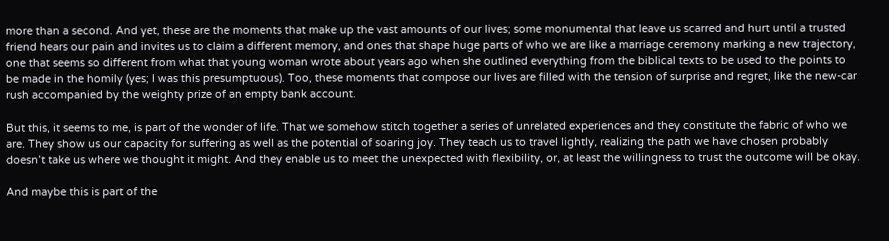more than a second. And yet, these are the moments that make up the vast amounts of our lives; some monumental that leave us scarred and hurt until a trusted friend hears our pain and invites us to claim a different memory, and ones that shape huge parts of who we are like a marriage ceremony marking a new trajectory, one that seems so different from what that young woman wrote about years ago when she outlined everything from the biblical texts to be used to the points to be made in the homily (yes; I was this presumptuous). Too, these moments that compose our lives are filled with the tension of surprise and regret, like the new-car rush accompanied by the weighty prize of an empty bank account.

But this, it seems to me, is part of the wonder of life. That we somehow stitch together a series of unrelated experiences and they constitute the fabric of who we are. They show us our capacity for suffering as well as the potential of soaring joy. They teach us to travel lightly, realizing the path we have chosen probably doesn’t take us where we thought it might. And they enable us to meet the unexpected with flexibility, or, at least the willingness to trust the outcome will be okay.

And maybe this is part of the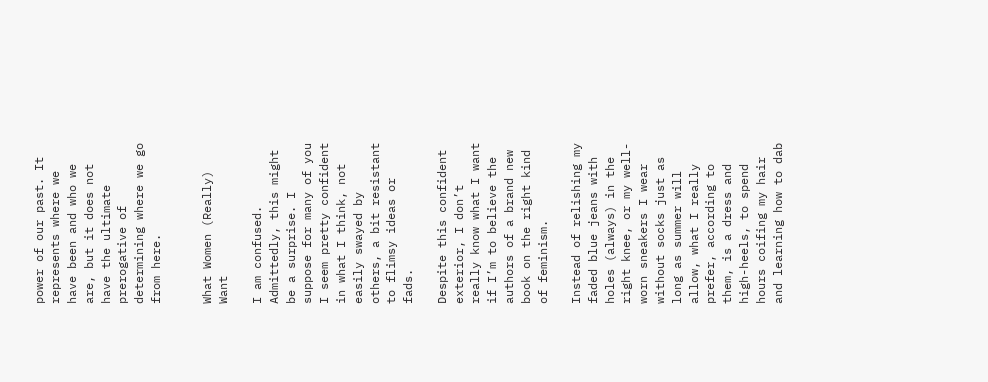power of our past. It represents where we have been and who we are, but it does not have the ultimate prerogative of determining where we go from here.


What Women (Really) Want

I am confused. Admittedly, this might be a surprise. I suppose for many of you I seem pretty confident in what I think, not easily swayed by others, a bit resistant to flimsy ideas or fads.

Despite this confident exterior, I don’t really know what I want if I’m to believe the authors of a brand new book on the right kind of feminism.

Instead of relishing my faded blue jeans with holes (always) in the right knee, or my well-worn sneakers I wear without socks just as long as summer will allow, what I really prefer, according to them, is a dress and high-heels, to spend hours coifing my hair and learning how to dab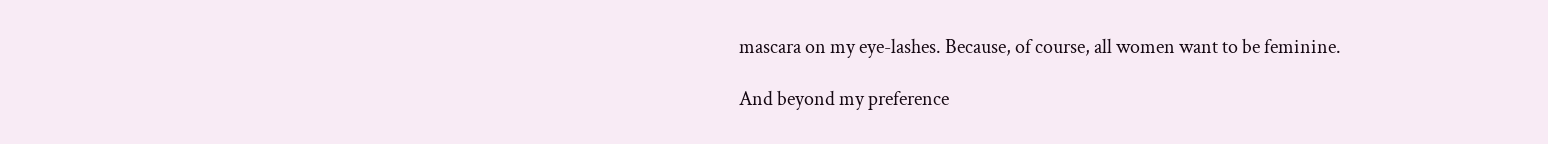mascara on my eye-lashes. Because, of course, all women want to be feminine.

And beyond my preference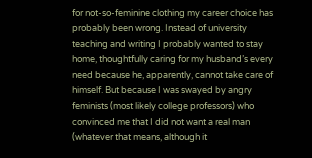for not-so-feminine clothing my career choice has probably been wrong. Instead of university teaching and writing I probably wanted to stay home, thoughtfully caring for my husband’s every need because he, apparently, cannot take care of himself. But because I was swayed by angry feminists (most likely college professors) who convinced me that I did not want a real man (whatever that means, although it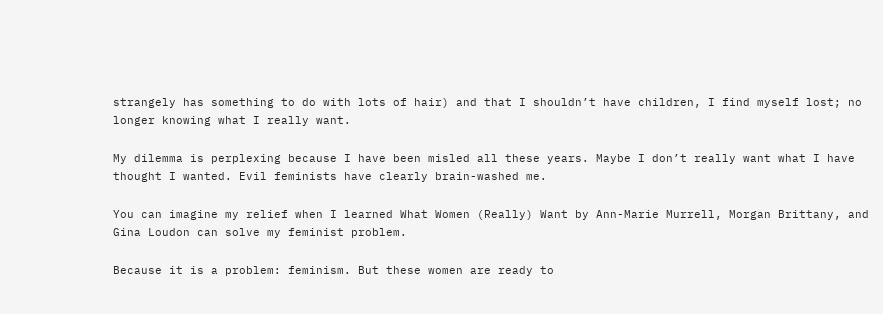strangely has something to do with lots of hair) and that I shouldn’t have children, I find myself lost; no longer knowing what I really want.

My dilemma is perplexing because I have been misled all these years. Maybe I don’t really want what I have thought I wanted. Evil feminists have clearly brain-washed me.

You can imagine my relief when I learned What Women (Really) Want by Ann-Marie Murrell, Morgan Brittany, and Gina Loudon can solve my feminist problem.

Because it is a problem: feminism. But these women are ready to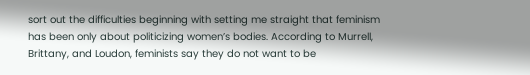sort out the difficulties beginning with setting me straight that feminism has been only about politicizing women’s bodies. According to Murrell, Brittany, and Loudon, feminists say they do not want to be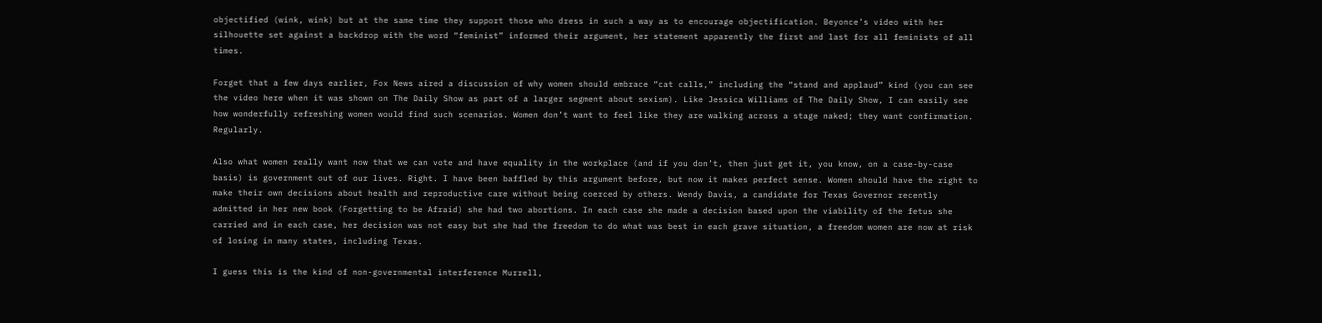objectified (wink, wink) but at the same time they support those who dress in such a way as to encourage objectification. Beyonce’s video with her silhouette set against a backdrop with the word “feminist” informed their argument, her statement apparently the first and last for all feminists of all times.

Forget that a few days earlier, Fox News aired a discussion of why women should embrace “cat calls,” including the “stand and applaud” kind (you can see the video here when it was shown on The Daily Show as part of a larger segment about sexism). Like Jessica Williams of The Daily Show, I can easily see how wonderfully refreshing women would find such scenarios. Women don’t want to feel like they are walking across a stage naked; they want confirmation. Regularly.

Also what women really want now that we can vote and have equality in the workplace (and if you don’t, then just get it, you know, on a case-by-case basis) is government out of our lives. Right. I have been baffled by this argument before, but now it makes perfect sense. Women should have the right to make their own decisions about health and reproductive care without being coerced by others. Wendy Davis, a candidate for Texas Governor recently admitted in her new book (Forgetting to be Afraid) she had two abortions. In each case she made a decision based upon the viability of the fetus she carried and in each case, her decision was not easy but she had the freedom to do what was best in each grave situation, a freedom women are now at risk of losing in many states, including Texas.

I guess this is the kind of non-governmental interference Murrell,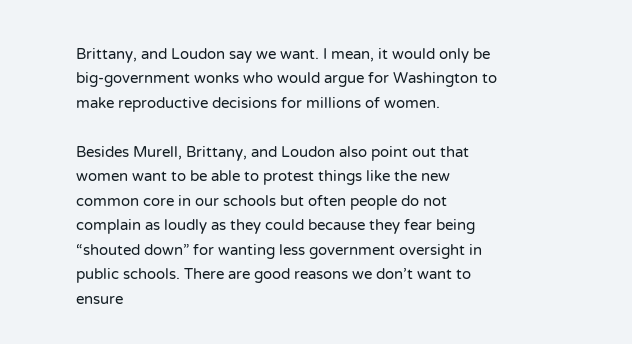Brittany, and Loudon say we want. I mean, it would only be big-government wonks who would argue for Washington to make reproductive decisions for millions of women.

Besides Murell, Brittany, and Loudon also point out that women want to be able to protest things like the new common core in our schools but often people do not complain as loudly as they could because they fear being “shouted down” for wanting less government oversight in public schools. There are good reasons we don’t want to ensure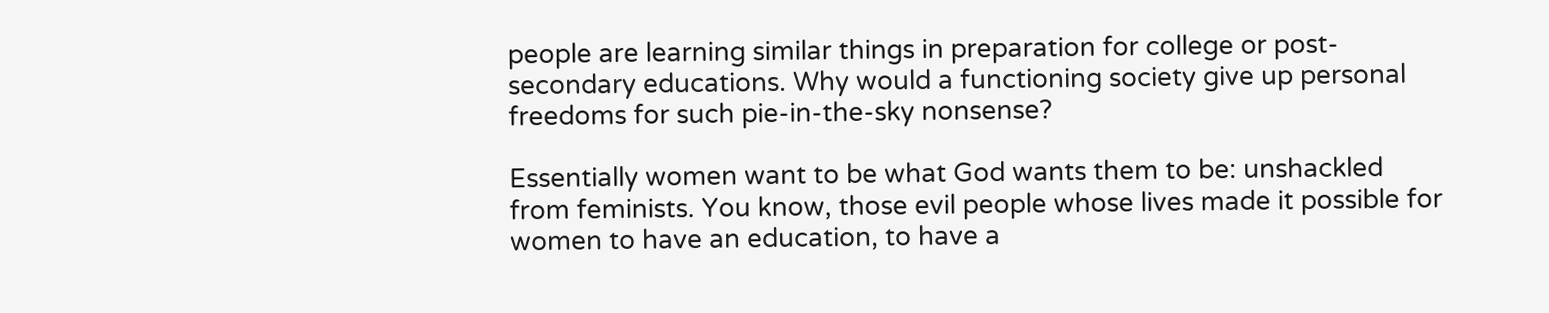people are learning similar things in preparation for college or post-secondary educations. Why would a functioning society give up personal freedoms for such pie-in-the-sky nonsense?

Essentially women want to be what God wants them to be: unshackled from feminists. You know, those evil people whose lives made it possible for women to have an education, to have a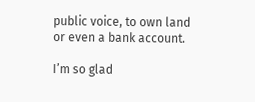public voice, to own land or even a bank account.

I’m so glad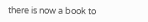there is now a book to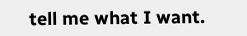tell me what I want.